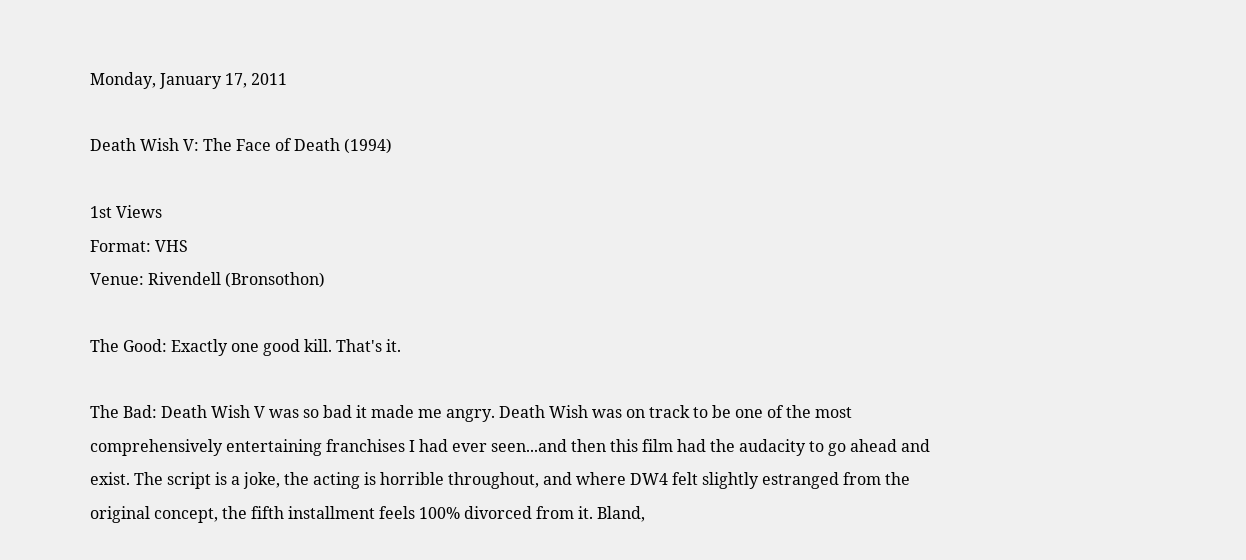Monday, January 17, 2011

Death Wish V: The Face of Death (1994)

1st Views
Format: VHS
Venue: Rivendell (Bronsothon)

The Good: Exactly one good kill. That's it.

The Bad: Death Wish V was so bad it made me angry. Death Wish was on track to be one of the most comprehensively entertaining franchises I had ever seen...and then this film had the audacity to go ahead and exist. The script is a joke, the acting is horrible throughout, and where DW4 felt slightly estranged from the original concept, the fifth installment feels 100% divorced from it. Bland,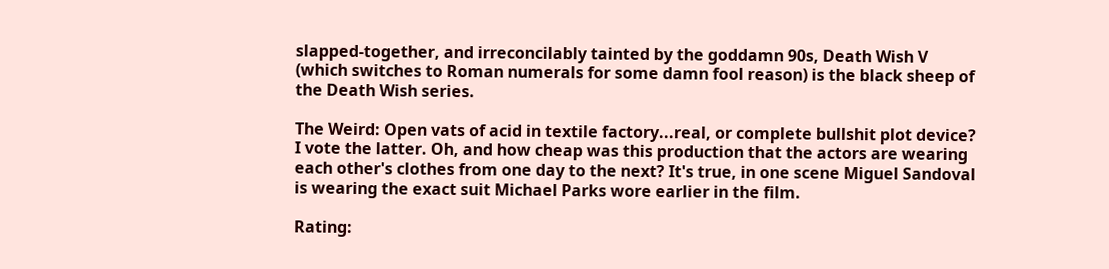slapped-together, and irreconcilably tainted by the goddamn 90s, Death Wish V (which switches to Roman numerals for some damn fool reason) is the black sheep of the Death Wish series.

The Weird: Open vats of acid in textile factory...real, or complete bullshit plot device? I vote the latter. Oh, and how cheap was this production that the actors are wearing each other's clothes from one day to the next? It's true, in one scene Miguel Sandoval is wearing the exact suit Michael Parks wore earlier in the film.

Rating: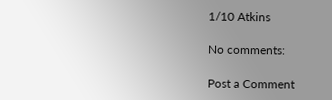1/10 Atkins

No comments:

Post a Comment